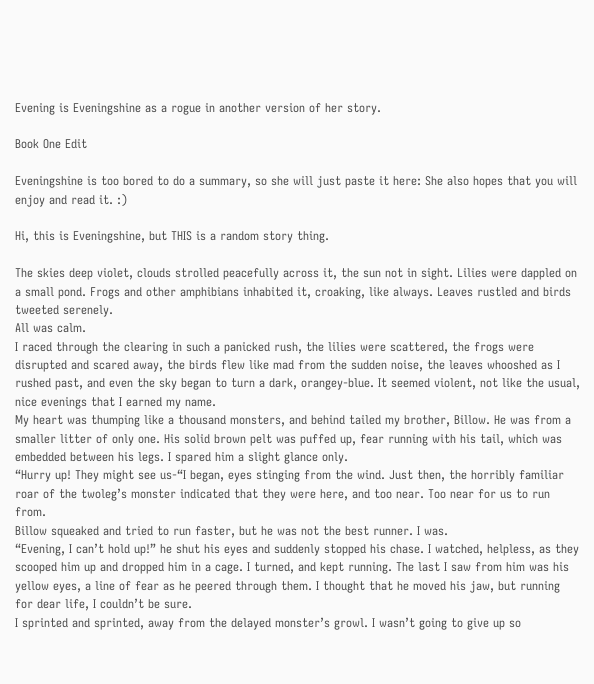Evening is Eveningshine as a rogue in another version of her story.

Book One Edit

Eveningshine is too bored to do a summary, so she will just paste it here: She also hopes that you will enjoy and read it. :)

Hi, this is Eveningshine, but THIS is a random story thing.

The skies deep violet, clouds strolled peacefully across it, the sun not in sight. Lilies were dappled on a small pond. Frogs and other amphibians inhabited it, croaking, like always. Leaves rustled and birds tweeted serenely.
All was calm.
I raced through the clearing in such a panicked rush, the lilies were scattered, the frogs were disrupted and scared away, the birds flew like mad from the sudden noise, the leaves whooshed as I rushed past, and even the sky began to turn a dark, orangey-blue. It seemed violent, not like the usual, nice evenings that I earned my name.
My heart was thumping like a thousand monsters, and behind tailed my brother, Billow. He was from a smaller litter of only one. His solid brown pelt was puffed up, fear running with his tail, which was embedded between his legs. I spared him a slight glance only.
“Hurry up! They might see us-“I began, eyes stinging from the wind. Just then, the horribly familiar roar of the twoleg’s monster indicated that they were here, and too near. Too near for us to run from.
Billow squeaked and tried to run faster, but he was not the best runner. I was.
“Evening, I can’t hold up!” he shut his eyes and suddenly stopped his chase. I watched, helpless, as they scooped him up and dropped him in a cage. I turned, and kept running. The last I saw from him was his yellow eyes, a line of fear as he peered through them. I thought that he moved his jaw, but running for dear life, I couldn’t be sure.
I sprinted and sprinted, away from the delayed monster’s growl. I wasn’t going to give up so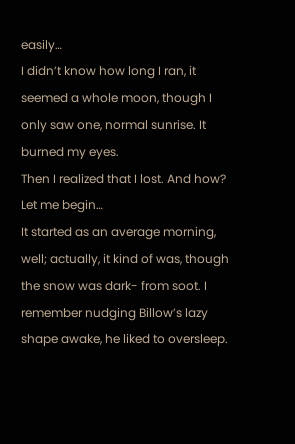easily…
I didn’t know how long I ran, it seemed a whole moon, though I only saw one, normal sunrise. It burned my eyes.
Then I realized that I lost. And how? Let me begin…
It started as an average morning, well; actually, it kind of was, though the snow was dark- from soot. I remember nudging Billow’s lazy shape awake, he liked to oversleep.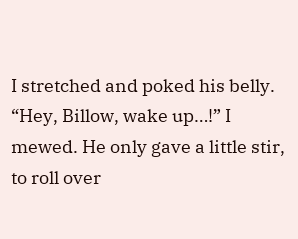I stretched and poked his belly.
“Hey, Billow, wake up…!” I mewed. He only gave a little stir, to roll over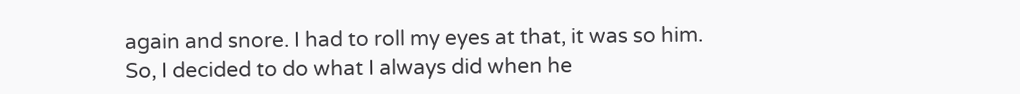again and snore. I had to roll my eyes at that, it was so him.
So, I decided to do what I always did when he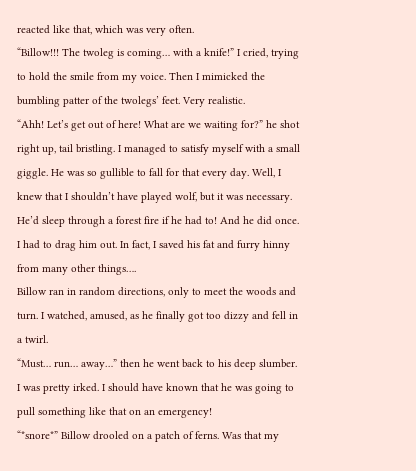reacted like that, which was very often.
“Billow!!! The twoleg is coming… with a knife!” I cried, trying to hold the smile from my voice. Then I mimicked the bumbling patter of the twolegs’ feet. Very realistic.
“Ahh! Let’s get out of here! What are we waiting for?” he shot right up, tail bristling. I managed to satisfy myself with a small giggle. He was so gullible to fall for that every day. Well, I knew that I shouldn’t have played wolf, but it was necessary. He’d sleep through a forest fire if he had to! And he did once. I had to drag him out. In fact, I saved his fat and furry hinny from many other things….
Billow ran in random directions, only to meet the woods and turn. I watched, amused, as he finally got too dizzy and fell in a twirl.
“Must… run… away…” then he went back to his deep slumber. I was pretty irked. I should have known that he was going to pull something like that on an emergency!
“*snore*” Billow drooled on a patch of ferns. Was that my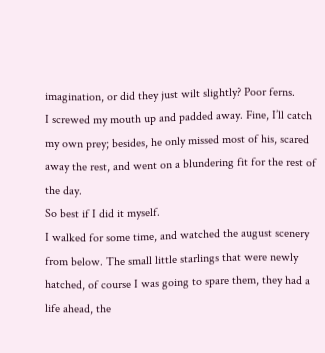imagination, or did they just wilt slightly? Poor ferns.
I screwed my mouth up and padded away. Fine, I’ll catch my own prey; besides, he only missed most of his, scared away the rest, and went on a blundering fit for the rest of the day.
So best if I did it myself.
I walked for some time, and watched the august scenery from below. The small little starlings that were newly hatched, of course I was going to spare them, they had a life ahead, the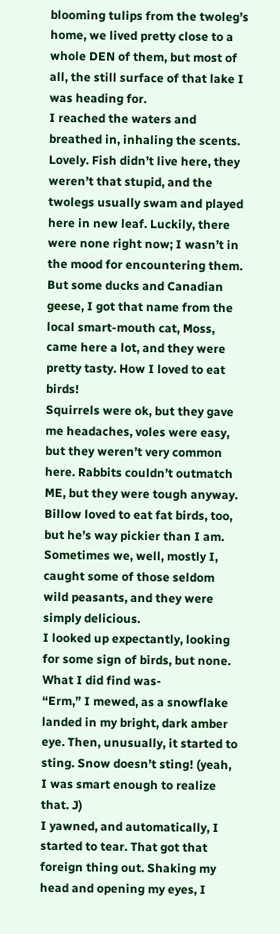blooming tulips from the twoleg’s home, we lived pretty close to a whole DEN of them, but most of all, the still surface of that lake I was heading for.
I reached the waters and breathed in, inhaling the scents. Lovely. Fish didn’t live here, they weren’t that stupid, and the twolegs usually swam and played here in new leaf. Luckily, there were none right now; I wasn’t in the mood for encountering them.
But some ducks and Canadian geese, I got that name from the local smart-mouth cat, Moss, came here a lot, and they were pretty tasty. How I loved to eat birds!
Squirrels were ok, but they gave me headaches, voles were easy, but they weren’t very common here. Rabbits couldn’t outmatch ME, but they were tough anyway. Billow loved to eat fat birds, too, but he’s way pickier than I am. Sometimes we, well, mostly I, caught some of those seldom wild peasants, and they were simply delicious.
I looked up expectantly, looking for some sign of birds, but none. What I did find was-
“Erm,” I mewed, as a snowflake landed in my bright, dark amber eye. Then, unusually, it started to sting. Snow doesn’t sting! (yeah, I was smart enough to realize that. J)
I yawned, and automatically, I started to tear. That got that foreign thing out. Shaking my head and opening my eyes, I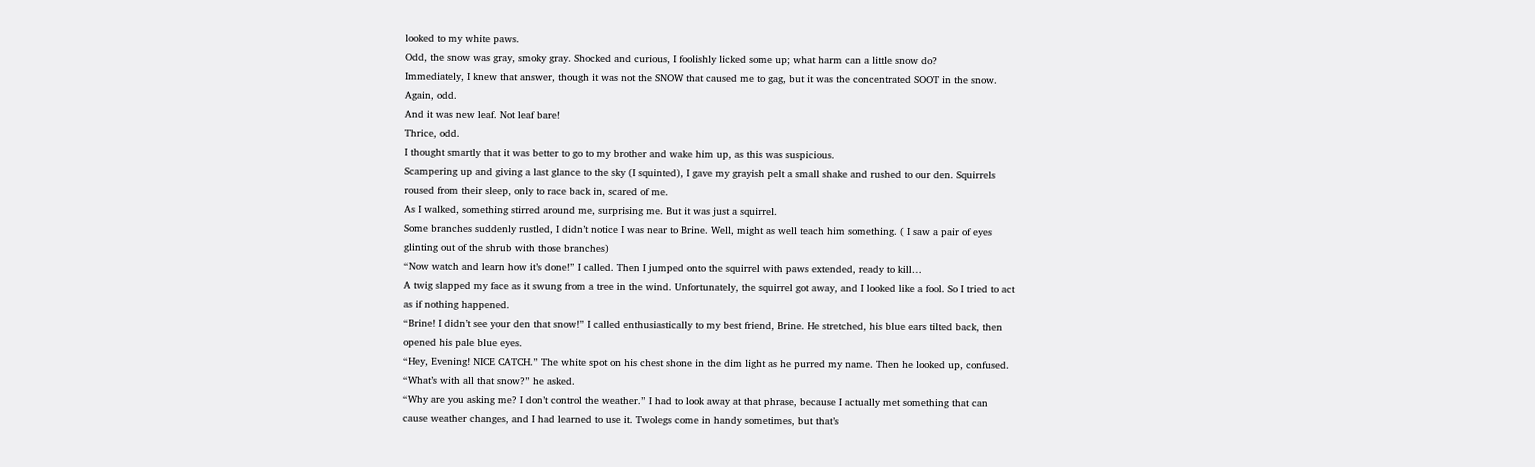looked to my white paws.
Odd, the snow was gray, smoky gray. Shocked and curious, I foolishly licked some up; what harm can a little snow do?
Immediately, I knew that answer, though it was not the SNOW that caused me to gag, but it was the concentrated SOOT in the snow. Again, odd.
And it was new leaf. Not leaf bare!
Thrice, odd.
I thought smartly that it was better to go to my brother and wake him up, as this was suspicious.
Scampering up and giving a last glance to the sky (I squinted), I gave my grayish pelt a small shake and rushed to our den. Squirrels roused from their sleep, only to race back in, scared of me.
As I walked, something stirred around me, surprising me. But it was just a squirrel.
Some branches suddenly rustled, I didn’t notice I was near to Brine. Well, might as well teach him something. ( I saw a pair of eyes glinting out of the shrub with those branches)
“Now watch and learn how it’s done!” I called. Then I jumped onto the squirrel with paws extended, ready to kill…
A twig slapped my face as it swung from a tree in the wind. Unfortunately, the squirrel got away, and I looked like a fool. So I tried to act as if nothing happened.
“Brine! I didn’t see your den that snow!” I called enthusiastically to my best friend, Brine. He stretched, his blue ears tilted back, then opened his pale blue eyes.
“Hey, Evening! NICE CATCH.” The white spot on his chest shone in the dim light as he purred my name. Then he looked up, confused.
“What’s with all that snow?” he asked.
“Why are you asking me? I don’t control the weather.” I had to look away at that phrase, because I actually met something that can cause weather changes, and I had learned to use it. Twolegs come in handy sometimes, but that’s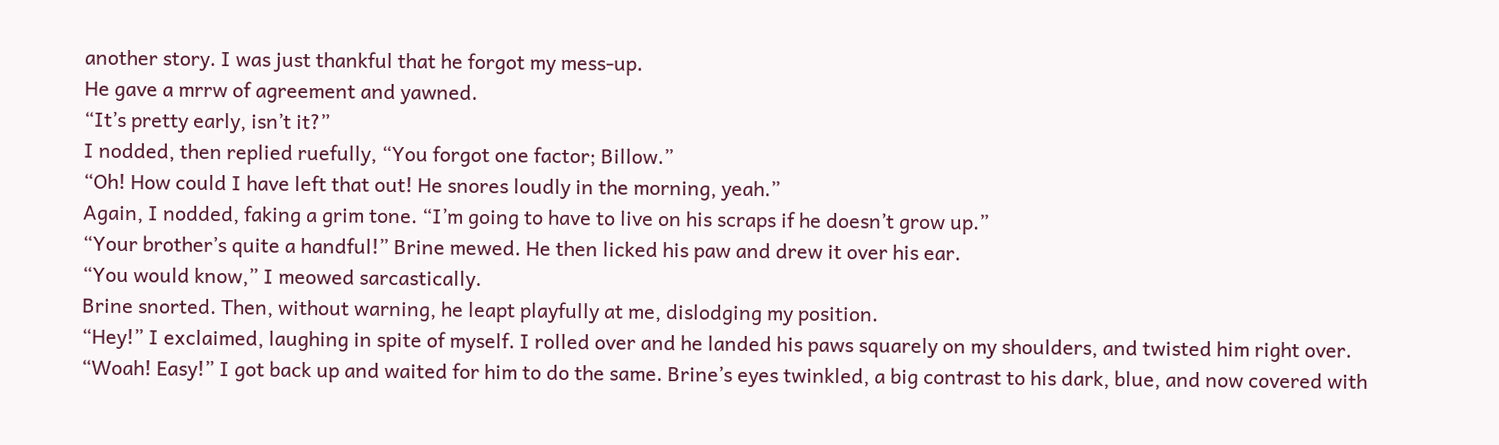another story. I was just thankful that he forgot my mess-up.
He gave a mrrw of agreement and yawned.
“It’s pretty early, isn’t it?”
I nodded, then replied ruefully, “You forgot one factor; Billow.”
“Oh! How could I have left that out! He snores loudly in the morning, yeah.”
Again, I nodded, faking a grim tone. “I’m going to have to live on his scraps if he doesn’t grow up.”
“Your brother’s quite a handful!” Brine mewed. He then licked his paw and drew it over his ear.
“You would know,” I meowed sarcastically.
Brine snorted. Then, without warning, he leapt playfully at me, dislodging my position.
“Hey!” I exclaimed, laughing in spite of myself. I rolled over and he landed his paws squarely on my shoulders, and twisted him right over.
“Woah! Easy!” I got back up and waited for him to do the same. Brine’s eyes twinkled, a big contrast to his dark, blue, and now covered with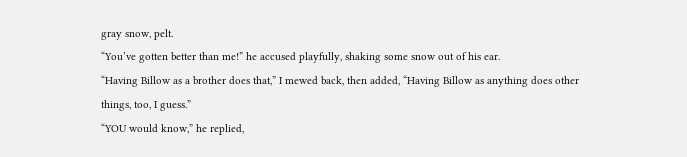gray snow, pelt.
“You’ve gotten better than me!” he accused playfully, shaking some snow out of his ear.
“Having Billow as a brother does that,” I mewed back, then added, “Having Billow as anything does other things, too, I guess.”
“YOU would know,” he replied,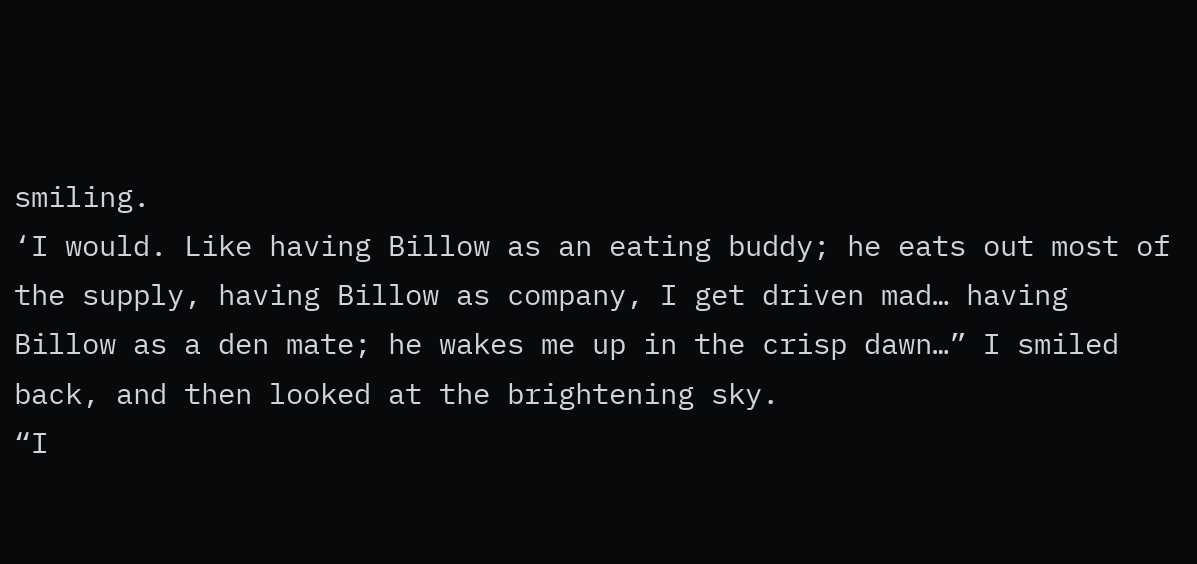smiling.
‘I would. Like having Billow as an eating buddy; he eats out most of the supply, having Billow as company, I get driven mad… having Billow as a den mate; he wakes me up in the crisp dawn…” I smiled back, and then looked at the brightening sky.
“I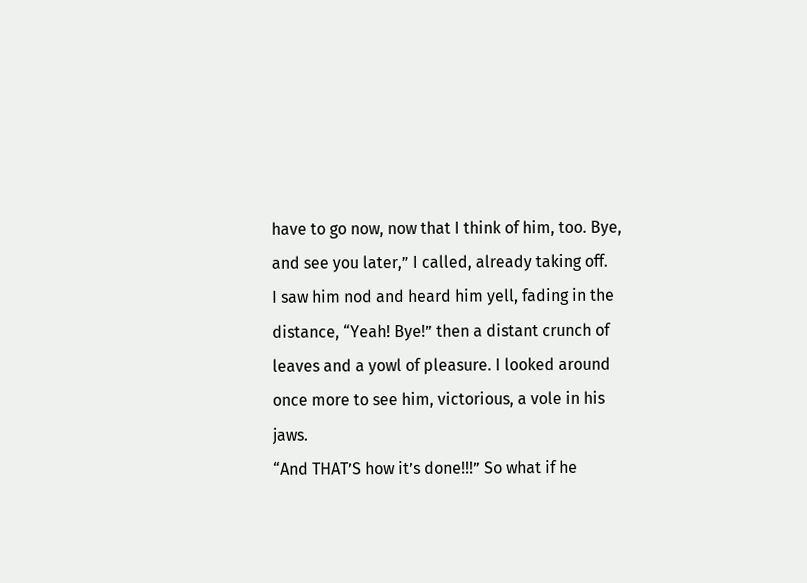have to go now, now that I think of him, too. Bye, and see you later,” I called, already taking off.
I saw him nod and heard him yell, fading in the distance, “Yeah! Bye!” then a distant crunch of leaves and a yowl of pleasure. I looked around once more to see him, victorious, a vole in his jaws.
“And THAT’S how it’s done!!!” So what if he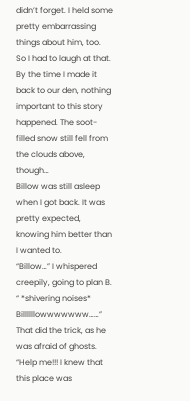didn’t forget. I held some pretty embarrassing things about him, too.
So I had to laugh at that.
By the time I made it back to our den, nothing important to this story happened. The soot-filled snow still fell from the clouds above, though…
Billow was still asleep when I got back. It was pretty expected, knowing him better than I wanted to.
“Billow…” I whispered creepily, going to plan B. “ *shivering noises* Billllllowwwwwww……”
That did the trick, as he was afraid of ghosts.
“Help me!!! I knew that this place was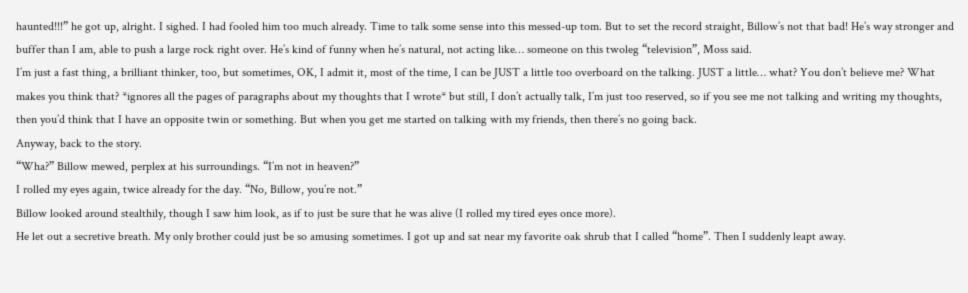haunted!!!” he got up, alright. I sighed. I had fooled him too much already. Time to talk some sense into this messed-up tom. But to set the record straight, Billow’s not that bad! He’s way stronger and buffer than I am, able to push a large rock right over. He’s kind of funny when he’s natural, not acting like… someone on this twoleg “television”, Moss said.
I’m just a fast thing, a brilliant thinker, too, but sometimes, OK, I admit it, most of the time, I can be JUST a little too overboard on the talking. JUST a little… what? You don’t believe me? What makes you think that? *ignores all the pages of paragraphs about my thoughts that I wrote* but still, I don’t actually talk, I’m just too reserved, so if you see me not talking and writing my thoughts, then you’d think that I have an opposite twin or something. But when you get me started on talking with my friends, then there’s no going back.
Anyway, back to the story.
“Wha?” Billow mewed, perplex at his surroundings. “I’m not in heaven?”
I rolled my eyes again, twice already for the day. “No, Billow, you’re not.”
Billow looked around stealthily, though I saw him look, as if to just be sure that he was alive (I rolled my tired eyes once more).
He let out a secretive breath. My only brother could just be so amusing sometimes. I got up and sat near my favorite oak shrub that I called “home”. Then I suddenly leapt away.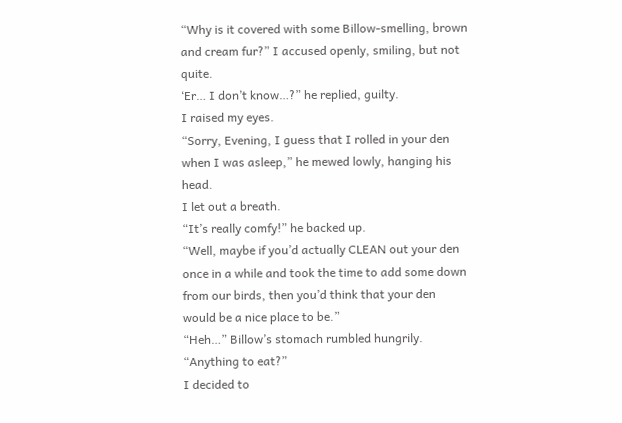“Why is it covered with some Billow-smelling, brown and cream fur?” I accused openly, smiling, but not quite.
‘Er… I don’t know…?” he replied, guilty.
I raised my eyes.
“Sorry, Evening, I guess that I rolled in your den when I was asleep,” he mewed lowly, hanging his head.
I let out a breath.
“It’s really comfy!” he backed up.
“Well, maybe if you’d actually CLEAN out your den once in a while and took the time to add some down from our birds, then you’d think that your den would be a nice place to be.”
“Heh…” Billow’s stomach rumbled hungrily. “Anything to eat?”
I decided to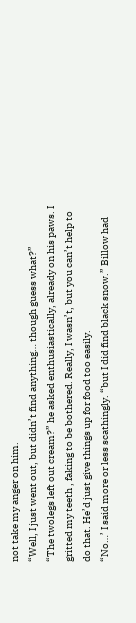not take my anger on him.
“Well, I just went out, but didn’t find anything… though guess what?”
“The twolegs left out cream?” he asked enthusiastically, already on his paws. I gritted my teeth , faking to be bothered. Really, I wasn’t, but you can’t help to do that. He’d just give things up for food too easily.
“No…’ I said more or less scathingly. “but I did find black snow.” Billow had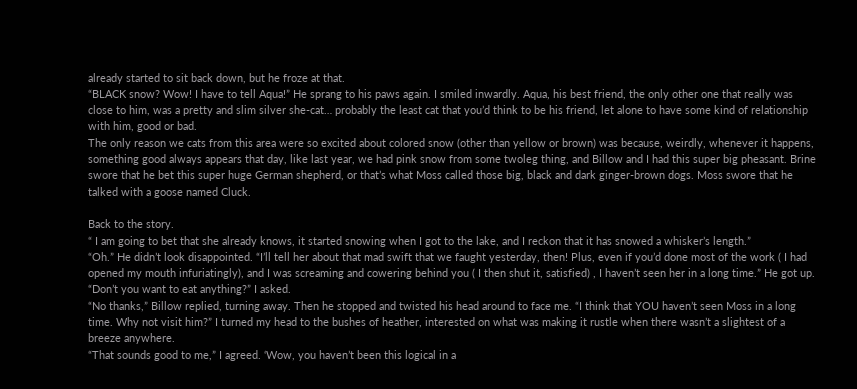already started to sit back down, but he froze at that.
“BLACK snow? Wow! I have to tell Aqua!” He sprang to his paws again. I smiled inwardly. Aqua, his best friend, the only other one that really was close to him, was a pretty and slim silver she-cat… probably the least cat that you’d think to be his friend, let alone to have some kind of relationship with him, good or bad.
The only reason we cats from this area were so excited about colored snow (other than yellow or brown) was because, weirdly, whenever it happens, something good always appears that day, like last year, we had pink snow from some twoleg thing, and Billow and I had this super big pheasant. Brine swore that he bet this super huge German shepherd, or that’s what Moss called those big, black and dark ginger-brown dogs. Moss swore that he talked with a goose named Cluck.

Back to the story.
“ I am going to bet that she already knows, it started snowing when I got to the lake, and I reckon that it has snowed a whisker’s length.”
“Oh.” He didn’t look disappointed. “I’ll tell her about that mad swift that we faught yesterday, then! Plus, even if you’d done most of the work ( I had opened my mouth infuriatingly), and I was screaming and cowering behind you ( I then shut it, satisfied) , I haven’t seen her in a long time.” He got up.
“Don’t you want to eat anything?” I asked.
“No thanks,” Billow replied, turning away. Then he stopped and twisted his head around to face me. “I think that YOU haven’t seen Moss in a long time. Why not visit him?” I turned my head to the bushes of heather, interested on what was making it rustle when there wasn’t a slightest of a breeze anywhere.
“That sounds good to me,” I agreed. ‘Wow, you haven’t been this logical in a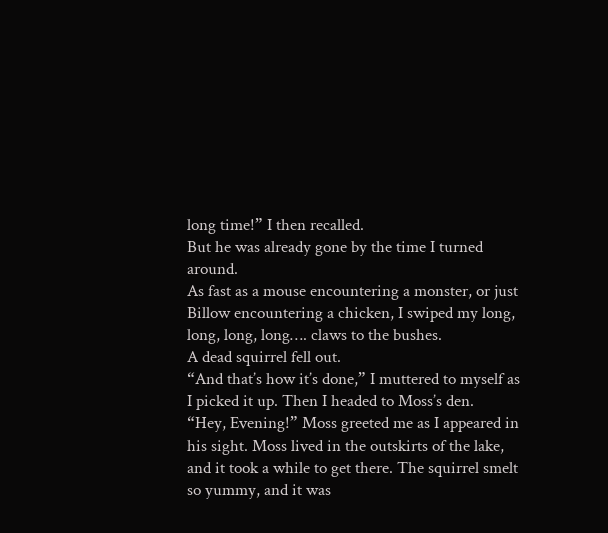long time!” I then recalled.
But he was already gone by the time I turned around.
As fast as a mouse encountering a monster, or just Billow encountering a chicken, I swiped my long, long, long, long…. claws to the bushes.
A dead squirrel fell out.
“And that’s how it’s done,” I muttered to myself as I picked it up. Then I headed to Moss’s den.
“Hey, Evening!” Moss greeted me as I appeared in his sight. Moss lived in the outskirts of the lake, and it took a while to get there. The squirrel smelt so yummy, and it was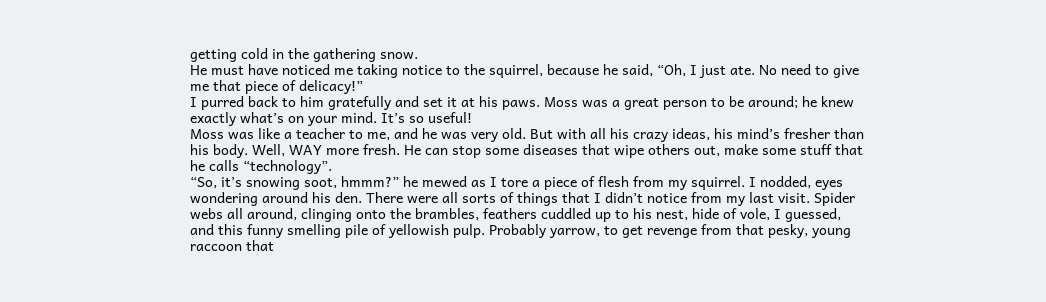getting cold in the gathering snow.
He must have noticed me taking notice to the squirrel, because he said, “Oh, I just ate. No need to give me that piece of delicacy!”
I purred back to him gratefully and set it at his paws. Moss was a great person to be around; he knew exactly what’s on your mind. It’s so useful!
Moss was like a teacher to me, and he was very old. But with all his crazy ideas, his mind’s fresher than his body. Well, WAY more fresh. He can stop some diseases that wipe others out, make some stuff that he calls “technology”.
“So, it’s snowing soot, hmmm?” he mewed as I tore a piece of flesh from my squirrel. I nodded, eyes wondering around his den. There were all sorts of things that I didn’t notice from my last visit. Spider webs all around, clinging onto the brambles, feathers cuddled up to his nest, hide of vole, I guessed, and this funny smelling pile of yellowish pulp. Probably yarrow, to get revenge from that pesky, young raccoon that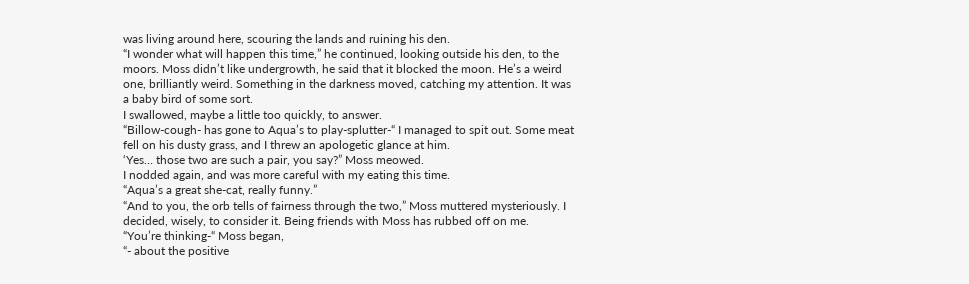was living around here, scouring the lands and ruining his den.
“I wonder what will happen this time,” he continued, looking outside his den, to the moors. Moss didn’t like undergrowth, he said that it blocked the moon. He’s a weird one, brilliantly weird. Something in the darkness moved, catching my attention. It was a baby bird of some sort.
I swallowed, maybe a little too quickly, to answer.
“Billow-cough- has gone to Aqua’s to play-splutter-“ I managed to spit out. Some meat fell on his dusty grass, and I threw an apologetic glance at him.
‘Yes… those two are such a pair, you say?” Moss meowed.
I nodded again, and was more careful with my eating this time.
“Aqua’s a great she-cat, really funny.”
“And to you, the orb tells of fairness through the two,” Moss muttered mysteriously. I decided, wisely, to consider it. Being friends with Moss has rubbed off on me.
“You’re thinking-“ Moss began,
“- about the positive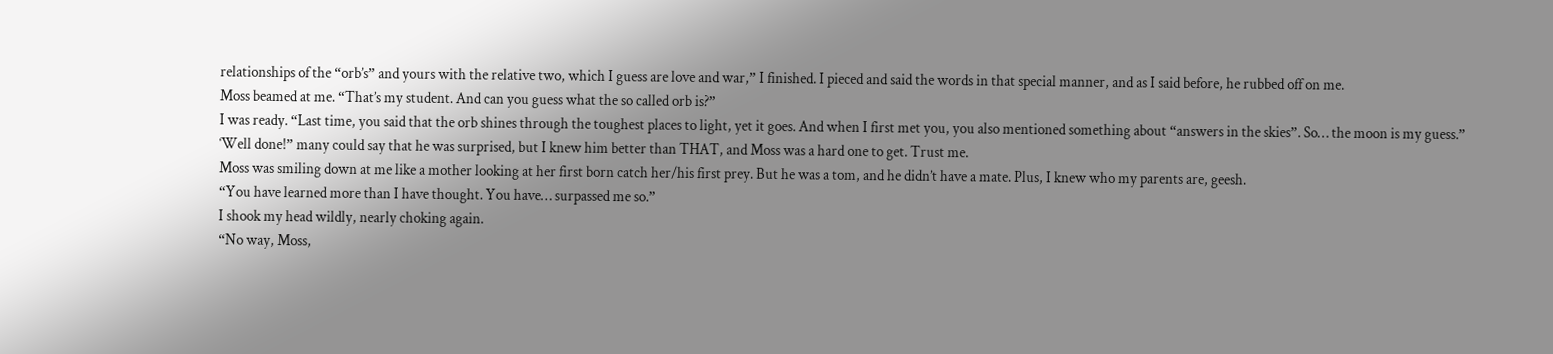relationships of the “orb’s” and yours with the relative two, which I guess are love and war,” I finished. I pieced and said the words in that special manner, and as I said before, he rubbed off on me.
Moss beamed at me. “That’s my student. And can you guess what the so called orb is?”
I was ready. “Last time, you said that the orb shines through the toughest places to light, yet it goes. And when I first met you, you also mentioned something about “answers in the skies”. So… the moon is my guess.”
‘Well done!” many could say that he was surprised, but I knew him better than THAT, and Moss was a hard one to get. Trust me.
Moss was smiling down at me like a mother looking at her first born catch her/his first prey. But he was a tom, and he didn’t have a mate. Plus, I knew who my parents are, geesh.
“You have learned more than I have thought. You have… surpassed me so.”
I shook my head wildly, nearly choking again.
“No way, Moss,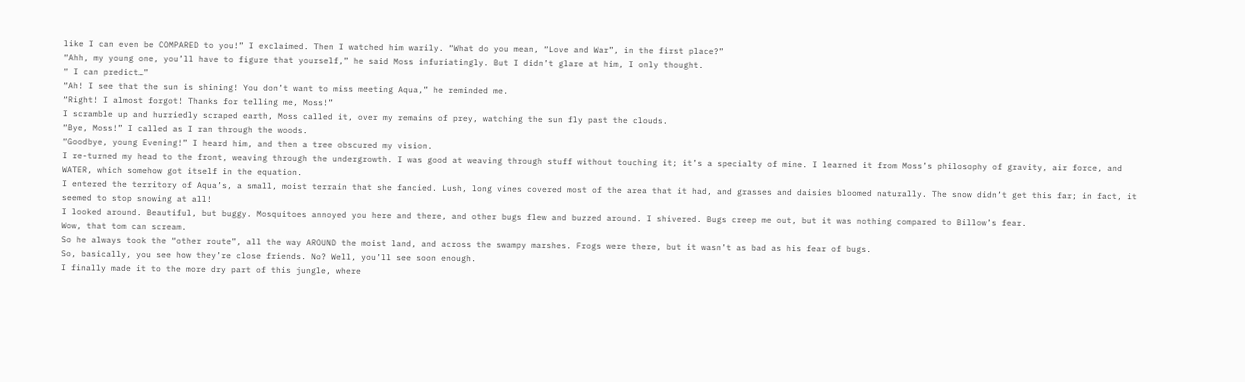like I can even be COMPARED to you!” I exclaimed. Then I watched him warily. “What do you mean, “Love and War”, in the first place?”
“Ahh, my young one, you’ll have to figure that yourself,” he said Moss infuriatingly. But I didn’t glare at him, I only thought.
“ I can predict…”
“Ah! I see that the sun is shining! You don’t want to miss meeting Aqua,” he reminded me.
“Right! I almost forgot! Thanks for telling me, Moss!”
I scramble up and hurriedly scraped earth, Moss called it, over my remains of prey, watching the sun fly past the clouds.
“Bye, Moss!” I called as I ran through the woods.
“Goodbye, young Evening!” I heard him, and then a tree obscured my vision.
I re-turned my head to the front, weaving through the undergrowth. I was good at weaving through stuff without touching it; it’s a specialty of mine. I learned it from Moss’s philosophy of gravity, air force, and WATER, which somehow got itself in the equation.
I entered the territory of Aqua’s, a small, moist terrain that she fancied. Lush, long vines covered most of the area that it had, and grasses and daisies bloomed naturally. The snow didn’t get this far; in fact, it seemed to stop snowing at all!
I looked around. Beautiful, but buggy. Mosquitoes annoyed you here and there, and other bugs flew and buzzed around. I shivered. Bugs creep me out, but it was nothing compared to Billow’s fear.
Wow, that tom can scream.
So he always took the “other route”, all the way AROUND the moist land, and across the swampy marshes. Frogs were there, but it wasn’t as bad as his fear of bugs.
So, basically, you see how they’re close friends. No? Well, you’ll see soon enough.
I finally made it to the more dry part of this jungle, where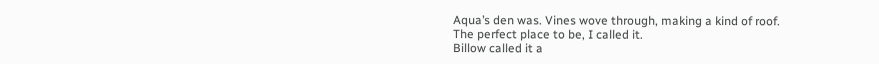Aqua’s den was. Vines wove through, making a kind of roof.
The perfect place to be, I called it.
Billow called it a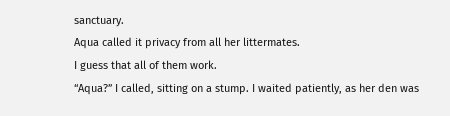sanctuary.
Aqua called it privacy from all her littermates.
I guess that all of them work.
“Aqua?” I called, sitting on a stump. I waited patiently, as her den was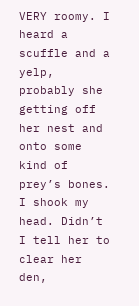VERY roomy. I heard a scuffle and a yelp, probably she getting off her nest and onto some kind of prey’s bones. I shook my head. Didn’t I tell her to clear her den,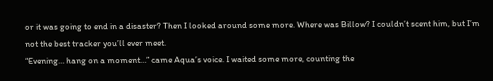or it was going to end in a disaster? Then I looked around some more. Where was Billow? I couldn’t scent him, but I’m not the best tracker you’ll ever meet.
“Evening… hang on a moment…” came Aqua’s voice. I waited some more, counting the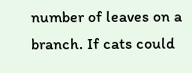number of leaves on a branch. If cats could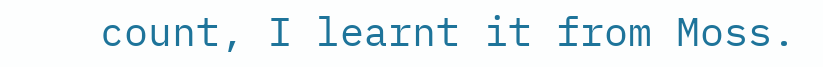count, I learnt it from Moss.